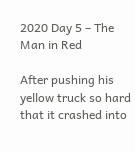2020 Day 5 – The Man in Red

After pushing his yellow truck so hard that it crashed into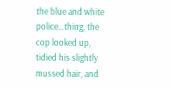the blue and white police…thing, the cop looked up, tidied his slightly mussed hair, and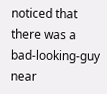noticed that there was a bad-looking-guy near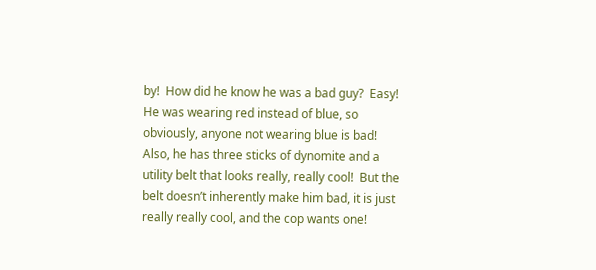by!  How did he know he was a bad guy?  Easy!  He was wearing red instead of blue, so obviously, anyone not wearing blue is bad!  Also, he has three sticks of dynomite and a utility belt that looks really, really cool!  But the belt doesn’t inherently make him bad, it is just really really cool, and the cop wants one!